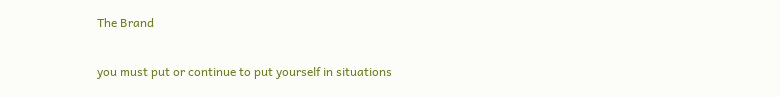The Brand

you must put or continue to put yourself in situations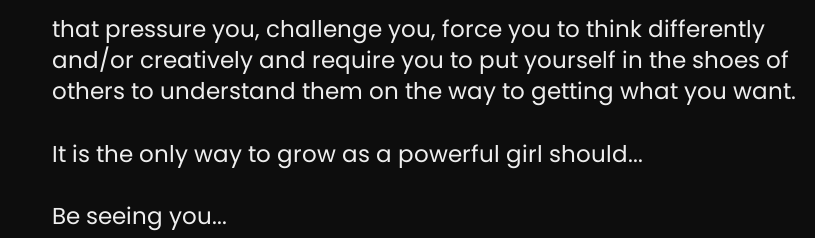that pressure you, challenge you, force you to think differently and/or creatively and require you to put yourself in the shoes of others to understand them on the way to getting what you want.

It is the only way to grow as a powerful girl should...

Be seeing you...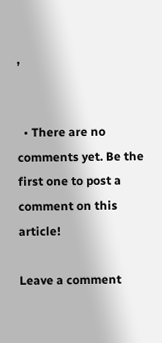,


  • There are no comments yet. Be the first one to post a comment on this article!

Leave a comment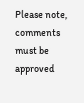Please note, comments must be approved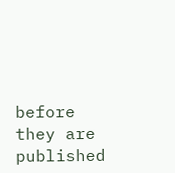before they are published